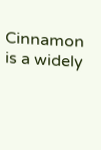Cinnamon is a widely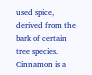used spice, derived from the bark of certain tree species. Cinnamon is a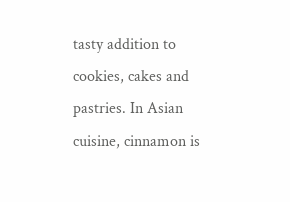tasty addition to cookies, cakes and pastries. In Asian cuisine, cinnamon is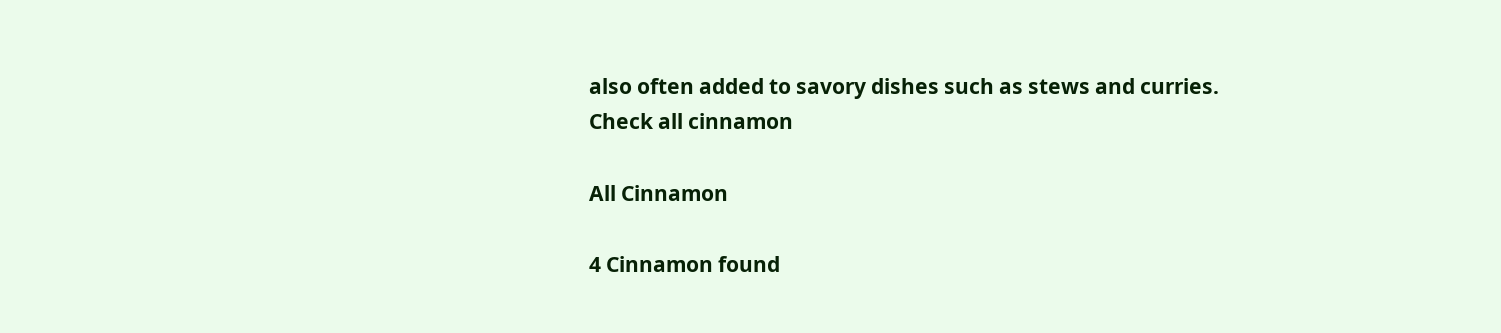also often added to savory dishes such as stews and curries.
Check all cinnamon

All Cinnamon

4 Cinnamon found